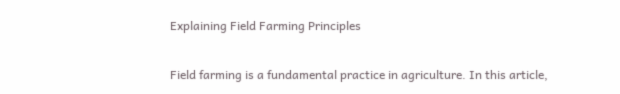Explaining Field Farming Principles

Field farming is a fundamental practice in agriculture. In this article,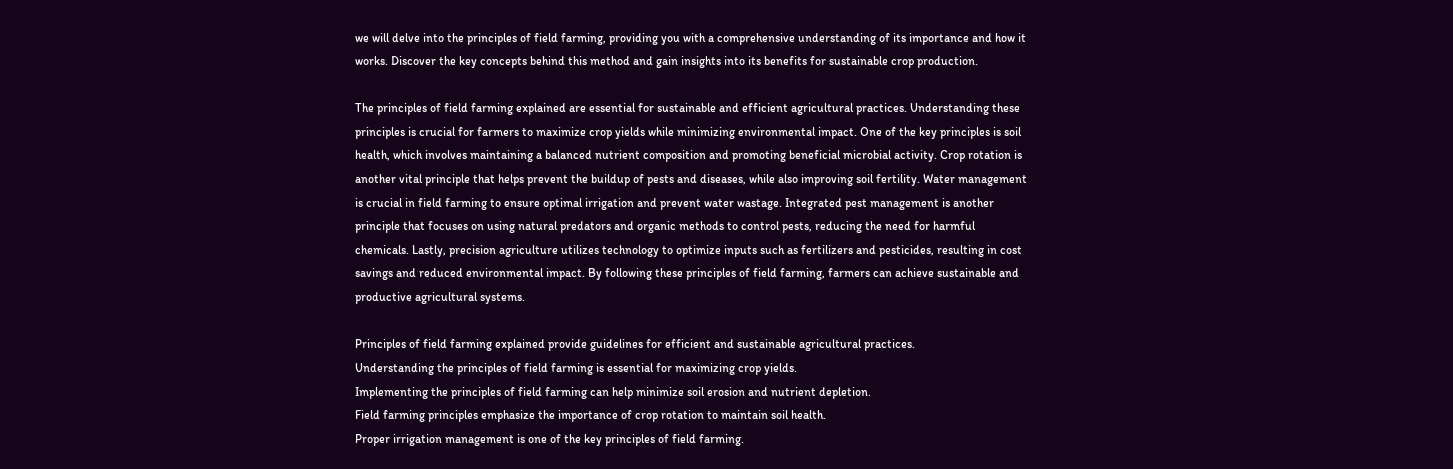we will delve into the principles of field farming, providing you with a comprehensive understanding of its importance and how it works. Discover the key concepts behind this method and gain insights into its benefits for sustainable crop production.

The principles of field farming explained are essential for sustainable and efficient agricultural practices. Understanding these principles is crucial for farmers to maximize crop yields while minimizing environmental impact. One of the key principles is soil health, which involves maintaining a balanced nutrient composition and promoting beneficial microbial activity. Crop rotation is another vital principle that helps prevent the buildup of pests and diseases, while also improving soil fertility. Water management is crucial in field farming to ensure optimal irrigation and prevent water wastage. Integrated pest management is another principle that focuses on using natural predators and organic methods to control pests, reducing the need for harmful chemicals. Lastly, precision agriculture utilizes technology to optimize inputs such as fertilizers and pesticides, resulting in cost savings and reduced environmental impact. By following these principles of field farming, farmers can achieve sustainable and productive agricultural systems.

Principles of field farming explained provide guidelines for efficient and sustainable agricultural practices.
Understanding the principles of field farming is essential for maximizing crop yields.
Implementing the principles of field farming can help minimize soil erosion and nutrient depletion.
Field farming principles emphasize the importance of crop rotation to maintain soil health.
Proper irrigation management is one of the key principles of field farming.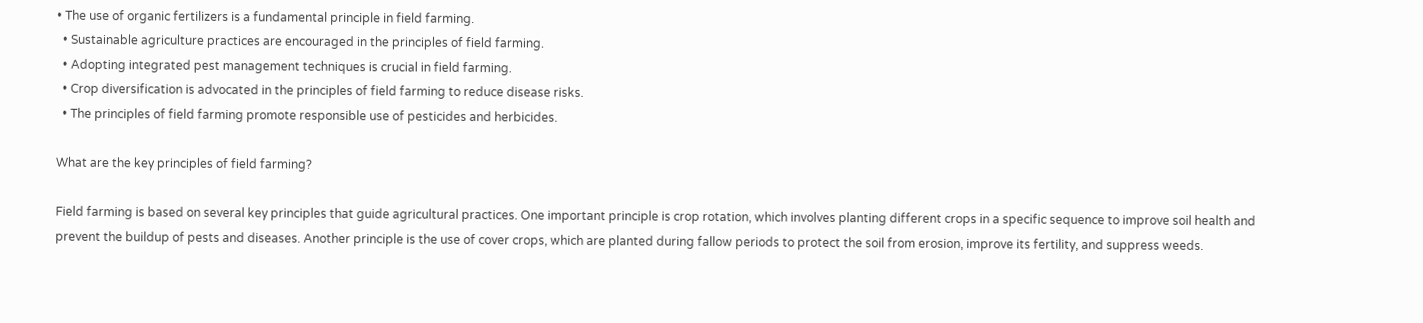• The use of organic fertilizers is a fundamental principle in field farming.
  • Sustainable agriculture practices are encouraged in the principles of field farming.
  • Adopting integrated pest management techniques is crucial in field farming.
  • Crop diversification is advocated in the principles of field farming to reduce disease risks.
  • The principles of field farming promote responsible use of pesticides and herbicides.

What are the key principles of field farming?

Field farming is based on several key principles that guide agricultural practices. One important principle is crop rotation, which involves planting different crops in a specific sequence to improve soil health and prevent the buildup of pests and diseases. Another principle is the use of cover crops, which are planted during fallow periods to protect the soil from erosion, improve its fertility, and suppress weeds.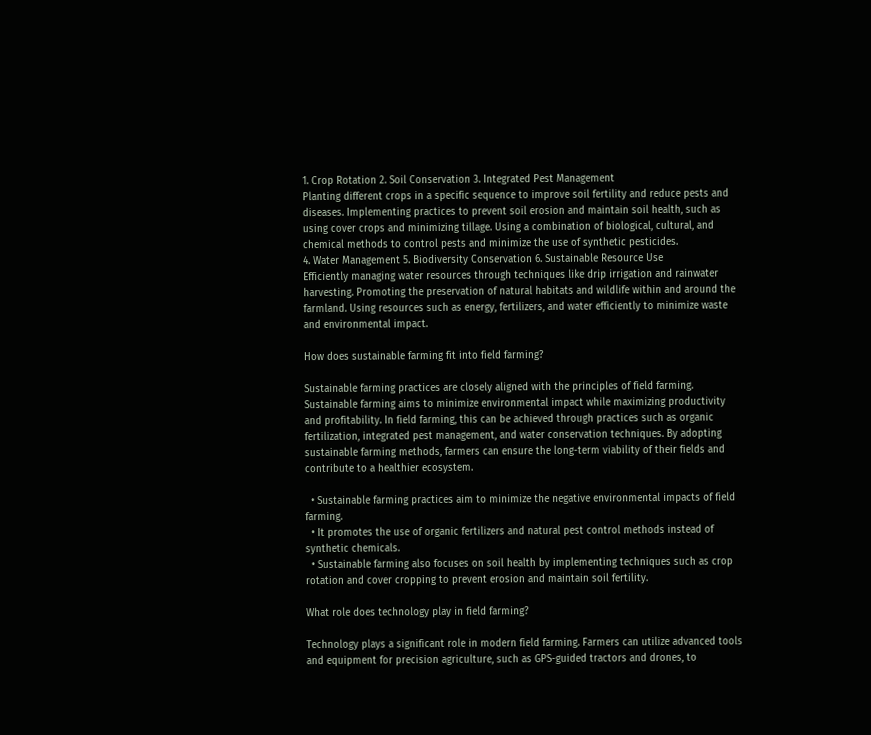1. Crop Rotation 2. Soil Conservation 3. Integrated Pest Management
Planting different crops in a specific sequence to improve soil fertility and reduce pests and diseases. Implementing practices to prevent soil erosion and maintain soil health, such as using cover crops and minimizing tillage. Using a combination of biological, cultural, and chemical methods to control pests and minimize the use of synthetic pesticides.
4. Water Management 5. Biodiversity Conservation 6. Sustainable Resource Use
Efficiently managing water resources through techniques like drip irrigation and rainwater harvesting. Promoting the preservation of natural habitats and wildlife within and around the farmland. Using resources such as energy, fertilizers, and water efficiently to minimize waste and environmental impact.

How does sustainable farming fit into field farming?

Sustainable farming practices are closely aligned with the principles of field farming. Sustainable farming aims to minimize environmental impact while maximizing productivity and profitability. In field farming, this can be achieved through practices such as organic fertilization, integrated pest management, and water conservation techniques. By adopting sustainable farming methods, farmers can ensure the long-term viability of their fields and contribute to a healthier ecosystem.

  • Sustainable farming practices aim to minimize the negative environmental impacts of field farming.
  • It promotes the use of organic fertilizers and natural pest control methods instead of synthetic chemicals.
  • Sustainable farming also focuses on soil health by implementing techniques such as crop rotation and cover cropping to prevent erosion and maintain soil fertility.

What role does technology play in field farming?

Technology plays a significant role in modern field farming. Farmers can utilize advanced tools and equipment for precision agriculture, such as GPS-guided tractors and drones, to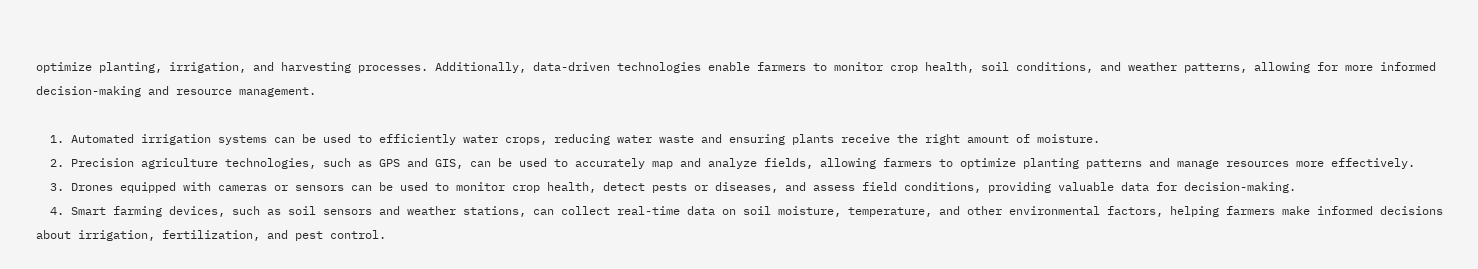optimize planting, irrigation, and harvesting processes. Additionally, data-driven technologies enable farmers to monitor crop health, soil conditions, and weather patterns, allowing for more informed decision-making and resource management.

  1. Automated irrigation systems can be used to efficiently water crops, reducing water waste and ensuring plants receive the right amount of moisture.
  2. Precision agriculture technologies, such as GPS and GIS, can be used to accurately map and analyze fields, allowing farmers to optimize planting patterns and manage resources more effectively.
  3. Drones equipped with cameras or sensors can be used to monitor crop health, detect pests or diseases, and assess field conditions, providing valuable data for decision-making.
  4. Smart farming devices, such as soil sensors and weather stations, can collect real-time data on soil moisture, temperature, and other environmental factors, helping farmers make informed decisions about irrigation, fertilization, and pest control.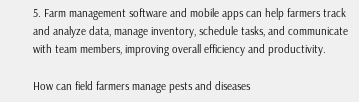5. Farm management software and mobile apps can help farmers track and analyze data, manage inventory, schedule tasks, and communicate with team members, improving overall efficiency and productivity.

How can field farmers manage pests and diseases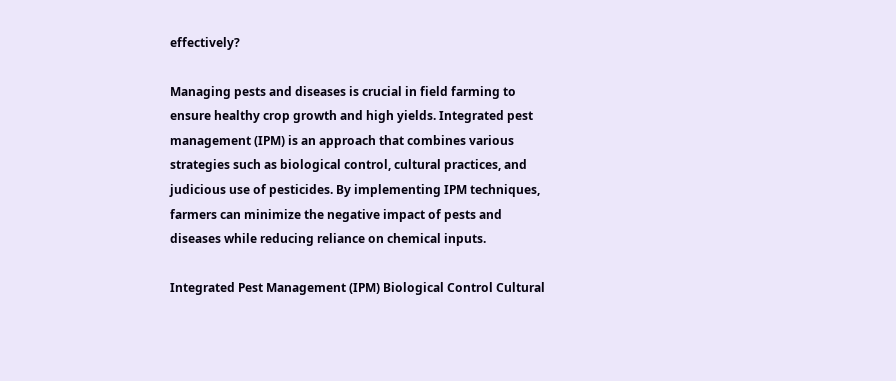effectively?

Managing pests and diseases is crucial in field farming to ensure healthy crop growth and high yields. Integrated pest management (IPM) is an approach that combines various strategies such as biological control, cultural practices, and judicious use of pesticides. By implementing IPM techniques, farmers can minimize the negative impact of pests and diseases while reducing reliance on chemical inputs.

Integrated Pest Management (IPM) Biological Control Cultural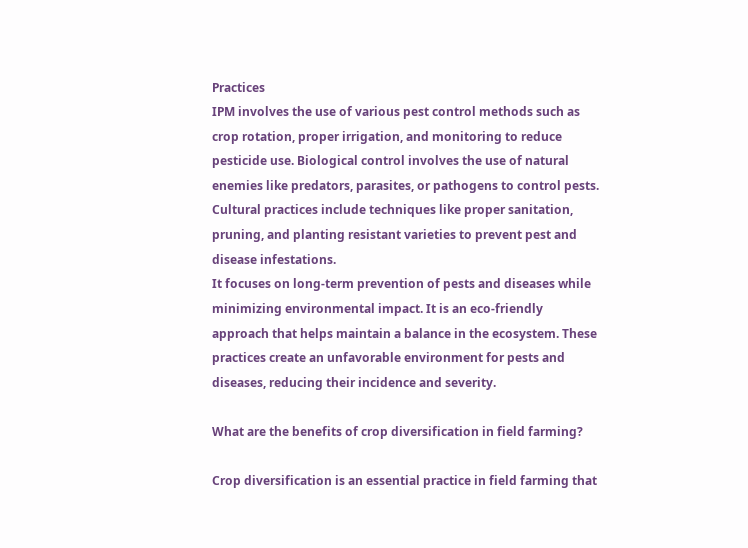Practices
IPM involves the use of various pest control methods such as crop rotation, proper irrigation, and monitoring to reduce pesticide use. Biological control involves the use of natural enemies like predators, parasites, or pathogens to control pests. Cultural practices include techniques like proper sanitation, pruning, and planting resistant varieties to prevent pest and disease infestations.
It focuses on long-term prevention of pests and diseases while minimizing environmental impact. It is an eco-friendly approach that helps maintain a balance in the ecosystem. These practices create an unfavorable environment for pests and diseases, reducing their incidence and severity.

What are the benefits of crop diversification in field farming?

Crop diversification is an essential practice in field farming that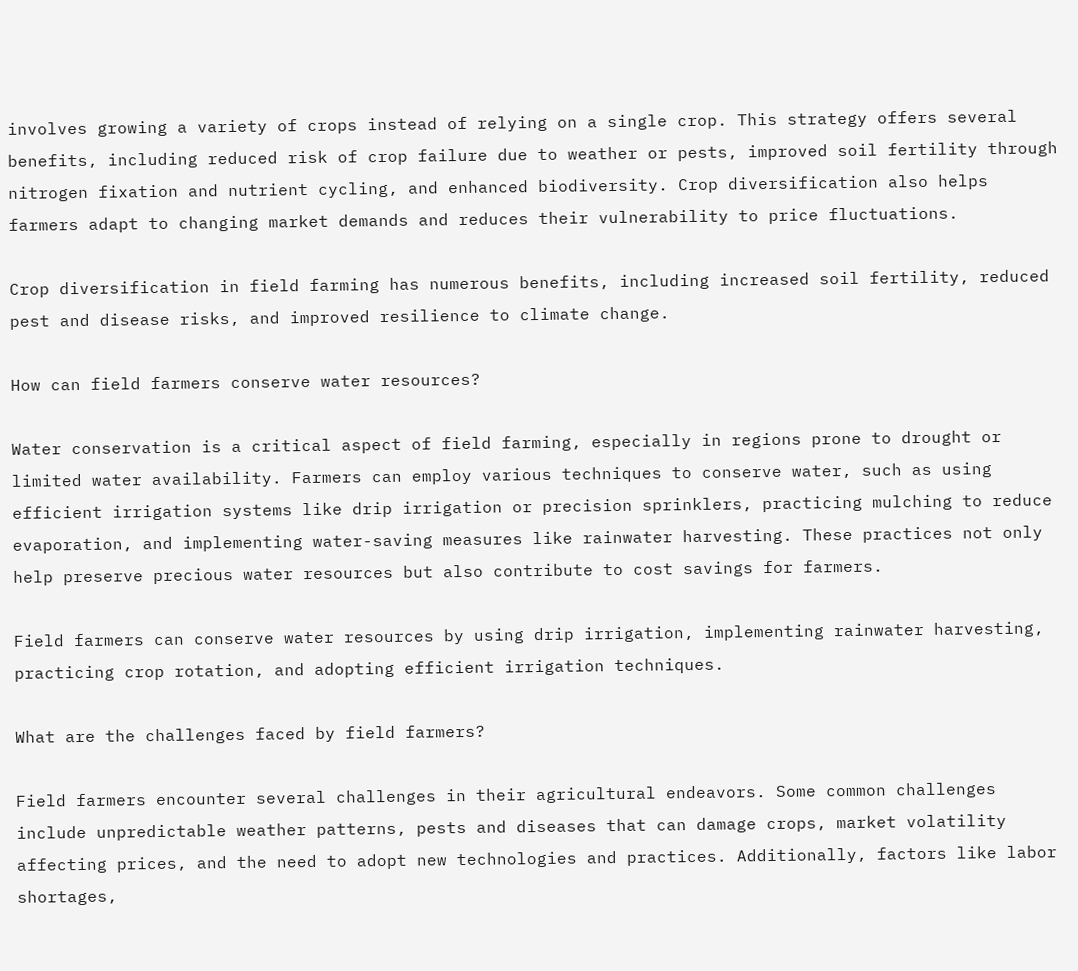involves growing a variety of crops instead of relying on a single crop. This strategy offers several benefits, including reduced risk of crop failure due to weather or pests, improved soil fertility through nitrogen fixation and nutrient cycling, and enhanced biodiversity. Crop diversification also helps farmers adapt to changing market demands and reduces their vulnerability to price fluctuations.

Crop diversification in field farming has numerous benefits, including increased soil fertility, reduced pest and disease risks, and improved resilience to climate change.

How can field farmers conserve water resources?

Water conservation is a critical aspect of field farming, especially in regions prone to drought or limited water availability. Farmers can employ various techniques to conserve water, such as using efficient irrigation systems like drip irrigation or precision sprinklers, practicing mulching to reduce evaporation, and implementing water-saving measures like rainwater harvesting. These practices not only help preserve precious water resources but also contribute to cost savings for farmers.

Field farmers can conserve water resources by using drip irrigation, implementing rainwater harvesting, practicing crop rotation, and adopting efficient irrigation techniques.

What are the challenges faced by field farmers?

Field farmers encounter several challenges in their agricultural endeavors. Some common challenges include unpredictable weather patterns, pests and diseases that can damage crops, market volatility affecting prices, and the need to adopt new technologies and practices. Additionally, factors like labor shortages,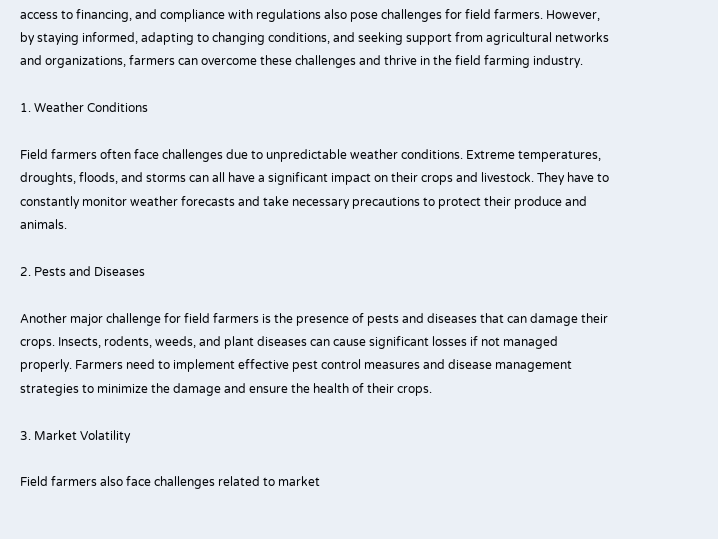access to financing, and compliance with regulations also pose challenges for field farmers. However, by staying informed, adapting to changing conditions, and seeking support from agricultural networks and organizations, farmers can overcome these challenges and thrive in the field farming industry.

1. Weather Conditions

Field farmers often face challenges due to unpredictable weather conditions. Extreme temperatures, droughts, floods, and storms can all have a significant impact on their crops and livestock. They have to constantly monitor weather forecasts and take necessary precautions to protect their produce and animals.

2. Pests and Diseases

Another major challenge for field farmers is the presence of pests and diseases that can damage their crops. Insects, rodents, weeds, and plant diseases can cause significant losses if not managed properly. Farmers need to implement effective pest control measures and disease management strategies to minimize the damage and ensure the health of their crops.

3. Market Volatility

Field farmers also face challenges related to market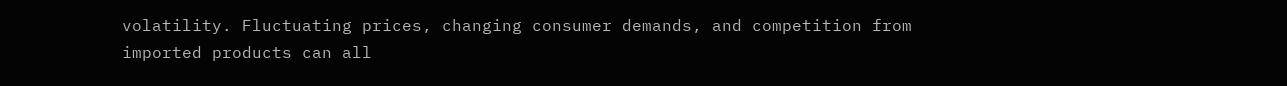volatility. Fluctuating prices, changing consumer demands, and competition from imported products can all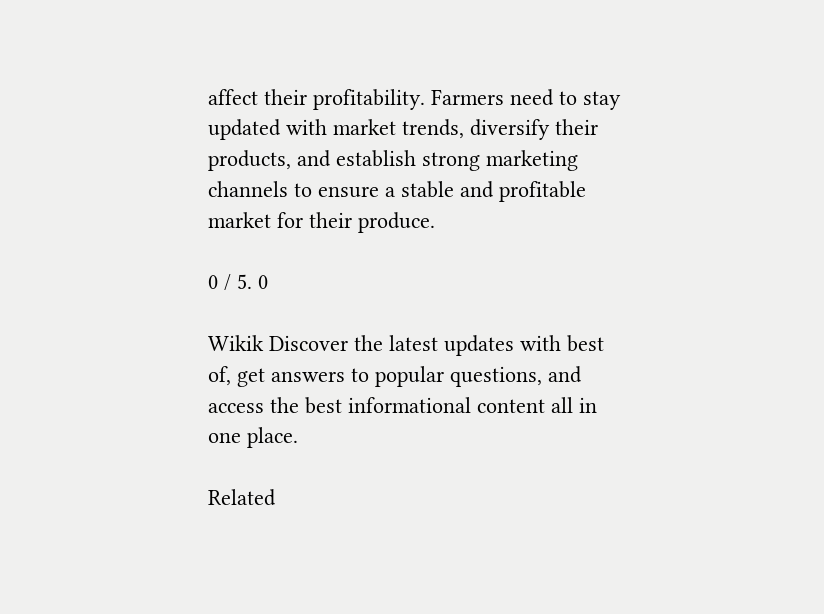affect their profitability. Farmers need to stay updated with market trends, diversify their products, and establish strong marketing channels to ensure a stable and profitable market for their produce.

0 / 5. 0

Wikik Discover the latest updates with best of, get answers to popular questions, and access the best informational content all in one place.

Related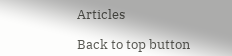Articles

Back to top button